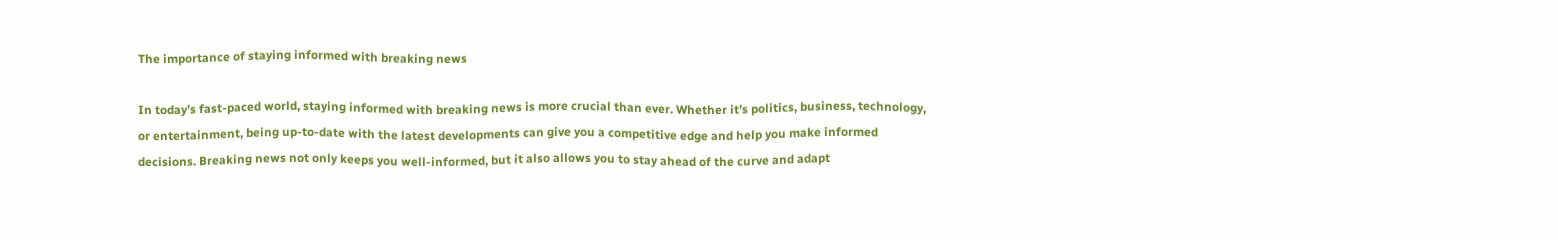The importance of staying informed with breaking news

In today’s fast-paced world, staying informed with breaking news is more crucial than ever. Whether it’s politics, business, technology, or entertainment, being up-to-date with the latest developments can give you a competitive edge and help you make informed decisions. Breaking news not only keeps you well-informed, but it also allows you to stay ahead of the curve and adapt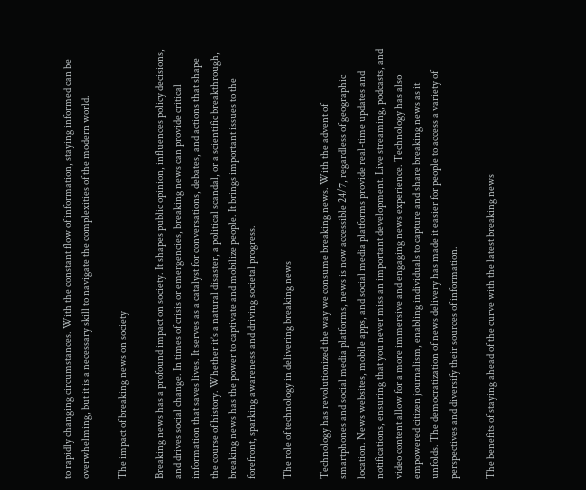to rapidly changing circumstances. With the constant flow of information, staying informed can be overwhelming, but it is a necessary skill to navigate the complexities of the modern world.

The impact of breaking news on society

Breaking news has a profound impact on society. It shapes public opinion, influences policy decisions, and drives social change. In times of crisis or emergencies, breaking news can provide critical information that saves lives. It serves as a catalyst for conversations, debates, and actions that shape the course of history. Whether it’s a natural disaster, a political scandal, or a scientific breakthrough, breaking news has the power to captivate and mobilize people. It brings important issues to the forefront, sparking awareness and driving societal progress.

The role of technology in delivering breaking news

Technology has revolutionized the way we consume breaking news. With the advent of smartphones and social media platforms, news is now accessible 24/7, regardless of geographic location. News websites, mobile apps, and social media platforms provide real-time updates and notifications, ensuring that you never miss an important development. Live streaming, podcasts, and video content allow for a more immersive and engaging news experience. Technology has also empowered citizen journalism, enabling individuals to capture and share breaking news as it unfolds. The democratization of news delivery has made it easier for people to access a variety of perspectives and diversify their sources of information.

The benefits of staying ahead of the curve with the latest breaking news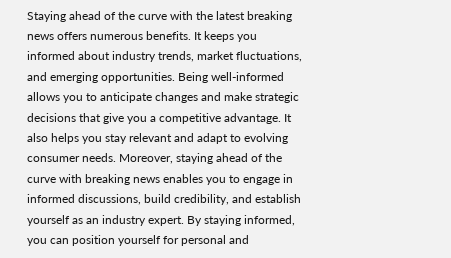Staying ahead of the curve with the latest breaking news offers numerous benefits. It keeps you informed about industry trends, market fluctuations, and emerging opportunities. Being well-informed allows you to anticipate changes and make strategic decisions that give you a competitive advantage. It also helps you stay relevant and adapt to evolving consumer needs. Moreover, staying ahead of the curve with breaking news enables you to engage in informed discussions, build credibility, and establish yourself as an industry expert. By staying informed, you can position yourself for personal and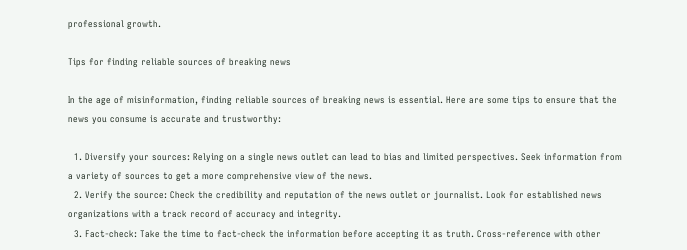professional growth.

Tips for finding reliable sources of breaking news

In the age of misinformation, finding reliable sources of breaking news is essential. Here are some tips to ensure that the news you consume is accurate and trustworthy:

  1. Diversify your sources: Relying on a single news outlet can lead to bias and limited perspectives. Seek information from a variety of sources to get a more comprehensive view of the news.
  2. Verify the source: Check the credibility and reputation of the news outlet or journalist. Look for established news organizations with a track record of accuracy and integrity.
  3. Fact-check: Take the time to fact-check the information before accepting it as truth. Cross-reference with other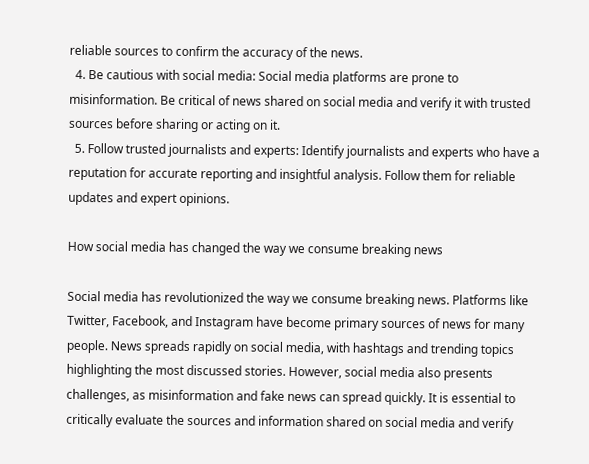reliable sources to confirm the accuracy of the news.
  4. Be cautious with social media: Social media platforms are prone to misinformation. Be critical of news shared on social media and verify it with trusted sources before sharing or acting on it.
  5. Follow trusted journalists and experts: Identify journalists and experts who have a reputation for accurate reporting and insightful analysis. Follow them for reliable updates and expert opinions.

How social media has changed the way we consume breaking news

Social media has revolutionized the way we consume breaking news. Platforms like Twitter, Facebook, and Instagram have become primary sources of news for many people. News spreads rapidly on social media, with hashtags and trending topics highlighting the most discussed stories. However, social media also presents challenges, as misinformation and fake news can spread quickly. It is essential to critically evaluate the sources and information shared on social media and verify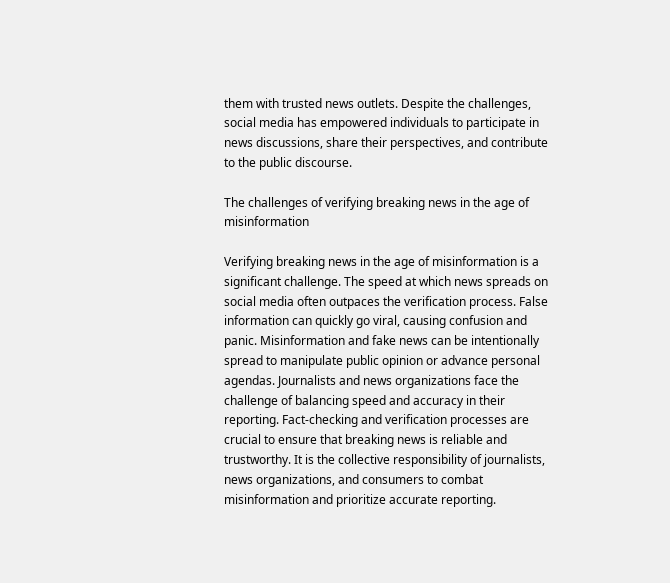them with trusted news outlets. Despite the challenges, social media has empowered individuals to participate in news discussions, share their perspectives, and contribute to the public discourse.

The challenges of verifying breaking news in the age of misinformation

Verifying breaking news in the age of misinformation is a significant challenge. The speed at which news spreads on social media often outpaces the verification process. False information can quickly go viral, causing confusion and panic. Misinformation and fake news can be intentionally spread to manipulate public opinion or advance personal agendas. Journalists and news organizations face the challenge of balancing speed and accuracy in their reporting. Fact-checking and verification processes are crucial to ensure that breaking news is reliable and trustworthy. It is the collective responsibility of journalists, news organizations, and consumers to combat misinformation and prioritize accurate reporting.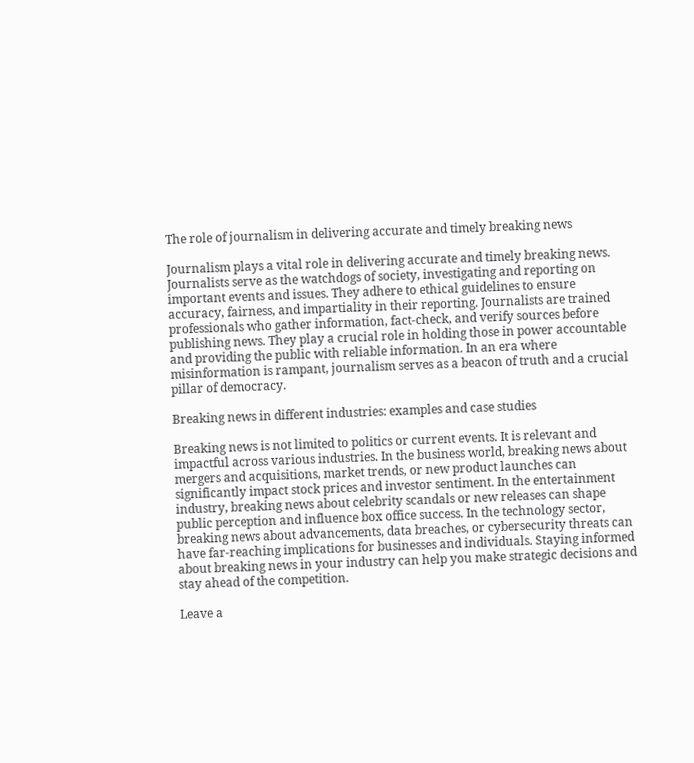The role of journalism in delivering accurate and timely breaking news

Journalism plays a vital role in delivering accurate and timely breaking news. Journalists serve as the watchdogs of society, investigating and reporting on important events and issues. They adhere to ethical guidelines to ensure accuracy, fairness, and impartiality in their reporting. Journalists are trained professionals who gather information, fact-check, and verify sources before publishing news. They play a crucial role in holding those in power accountable and providing the public with reliable information. In an era where misinformation is rampant, journalism serves as a beacon of truth and a crucial pillar of democracy.

Breaking news in different industries: examples and case studies

Breaking news is not limited to politics or current events. It is relevant and impactful across various industries. In the business world, breaking news about mergers and acquisitions, market trends, or new product launches can significantly impact stock prices and investor sentiment. In the entertainment industry, breaking news about celebrity scandals or new releases can shape public perception and influence box office success. In the technology sector, breaking news about advancements, data breaches, or cybersecurity threats can have far-reaching implications for businesses and individuals. Staying informed about breaking news in your industry can help you make strategic decisions and stay ahead of the competition.

Leave a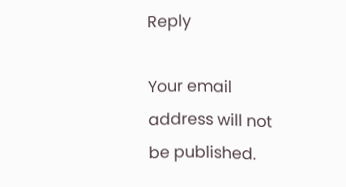Reply

Your email address will not be published.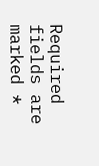Required fields are marked *